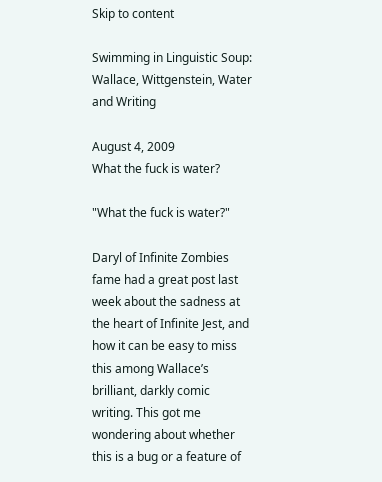Skip to content

Swimming in Linguistic Soup: Wallace, Wittgenstein, Water and Writing

August 4, 2009
What the fuck is water?

"What the fuck is water?"

Daryl of Infinite Zombies fame had a great post last week about the sadness at the heart of Infinite Jest, and how it can be easy to miss this among Wallace’s brilliant, darkly comic writing. This got me wondering about whether this is a bug or a feature of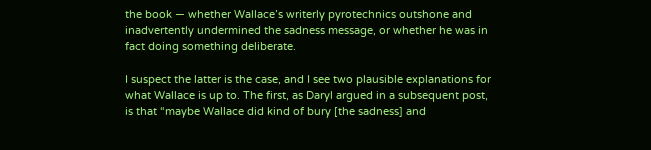the book — whether Wallace’s writerly pyrotechnics outshone and inadvertently undermined the sadness message, or whether he was in fact doing something deliberate.

I suspect the latter is the case, and I see two plausible explanations for what Wallace is up to. The first, as Daryl argued in a subsequent post, is that “maybe Wallace did kind of bury [the sadness] and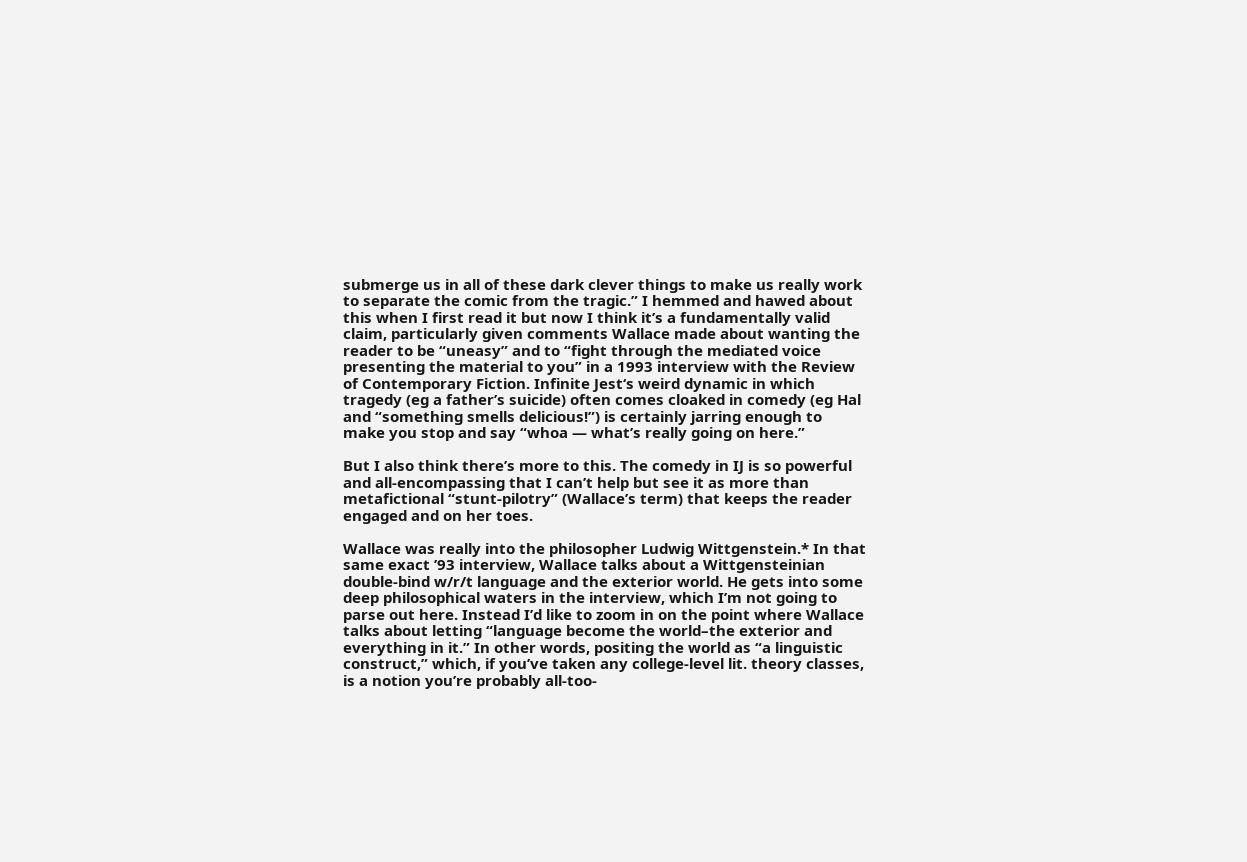submerge us in all of these dark clever things to make us really work to separate the comic from the tragic.” I hemmed and hawed about this when I first read it but now I think it’s a fundamentally valid claim, particularly given comments Wallace made about wanting the reader to be “uneasy” and to “fight through the mediated voice presenting the material to you” in a 1993 interview with the Review of Contemporary Fiction. Infinite Jest‘s weird dynamic in which tragedy (eg a father’s suicide) often comes cloaked in comedy (eg Hal and “something smells delicious!”) is certainly jarring enough to make you stop and say “whoa — what’s really going on here.”

But I also think there’s more to this. The comedy in IJ is so powerful and all-encompassing that I can’t help but see it as more than metafictional “stunt-pilotry” (Wallace’s term) that keeps the reader engaged and on her toes.

Wallace was really into the philosopher Ludwig Wittgenstein.* In that same exact ’93 interview, Wallace talks about a Wittgensteinian double-bind w/r/t language and the exterior world. He gets into some deep philosophical waters in the interview, which I’m not going to parse out here. Instead I’d like to zoom in on the point where Wallace talks about letting “language become the world–the exterior and everything in it.” In other words, positing the world as “a linguistic construct,” which, if you’ve taken any college-level lit. theory classes, is a notion you’re probably all-too-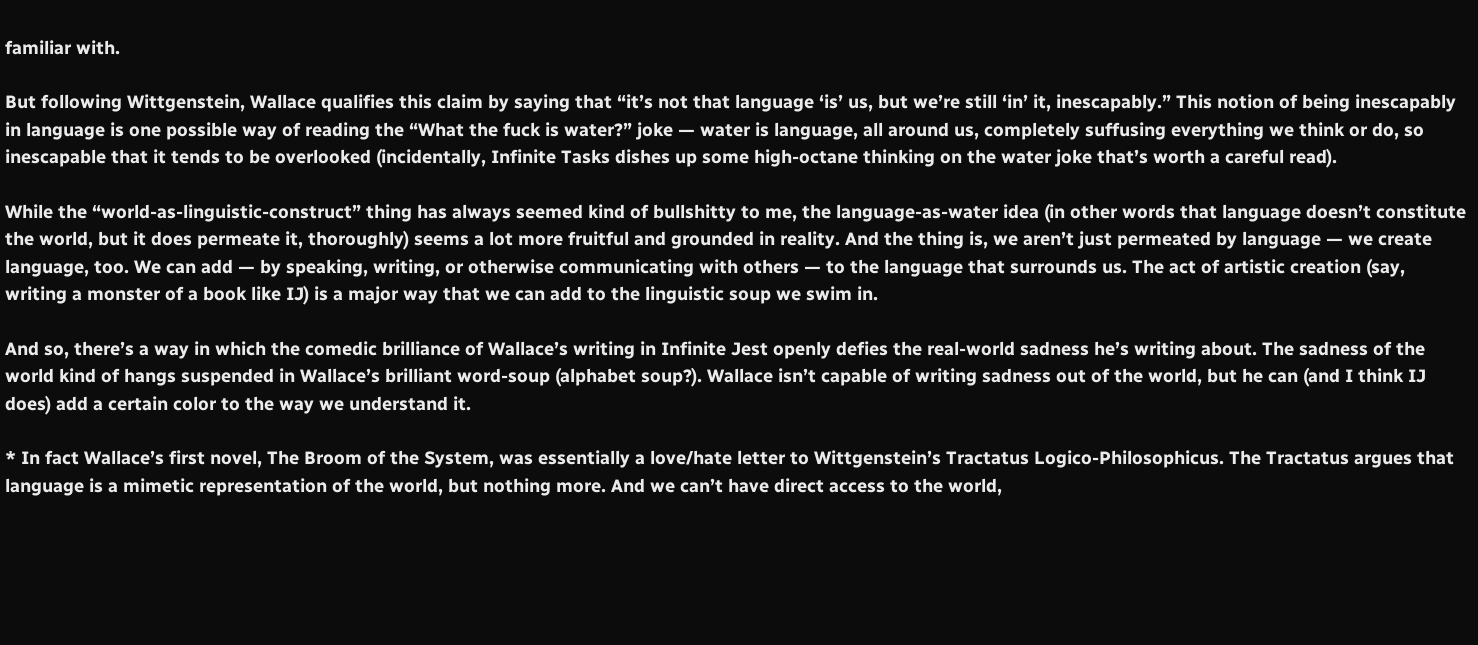familiar with.

But following Wittgenstein, Wallace qualifies this claim by saying that “it’s not that language ‘is’ us, but we’re still ‘in’ it, inescapably.” This notion of being inescapably in language is one possible way of reading the “What the fuck is water?” joke — water is language, all around us, completely suffusing everything we think or do, so inescapable that it tends to be overlooked (incidentally, Infinite Tasks dishes up some high-octane thinking on the water joke that’s worth a careful read).

While the “world-as-linguistic-construct” thing has always seemed kind of bullshitty to me, the language-as-water idea (in other words that language doesn’t constitute the world, but it does permeate it, thoroughly) seems a lot more fruitful and grounded in reality. And the thing is, we aren’t just permeated by language — we create language, too. We can add — by speaking, writing, or otherwise communicating with others — to the language that surrounds us. The act of artistic creation (say, writing a monster of a book like IJ) is a major way that we can add to the linguistic soup we swim in.

And so, there’s a way in which the comedic brilliance of Wallace’s writing in Infinite Jest openly defies the real-world sadness he’s writing about. The sadness of the world kind of hangs suspended in Wallace’s brilliant word-soup (alphabet soup?). Wallace isn’t capable of writing sadness out of the world, but he can (and I think IJ does) add a certain color to the way we understand it.

* In fact Wallace’s first novel, The Broom of the System, was essentially a love/hate letter to Wittgenstein’s Tractatus Logico-Philosophicus. The Tractatus argues that language is a mimetic representation of the world, but nothing more. And we can’t have direct access to the world,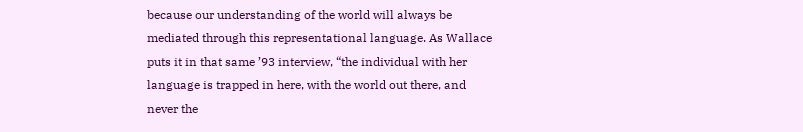because our understanding of the world will always be mediated through this representational language. As Wallace puts it in that same ’93 interview, “the individual with her language is trapped in here, with the world out there, and never the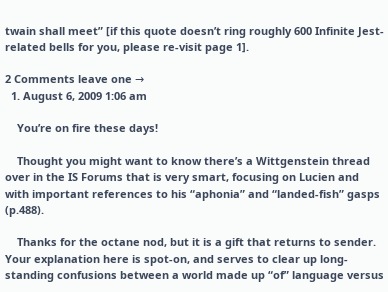twain shall meet” [if this quote doesn’t ring roughly 600 Infinite Jest-related bells for you, please re-visit page 1].

2 Comments leave one →
  1. August 6, 2009 1:06 am

    You’re on fire these days!

    Thought you might want to know there’s a Wittgenstein thread over in the IS Forums that is very smart, focusing on Lucien and with important references to his “aphonia” and “landed-fish” gasps (p.488).

    Thanks for the octane nod, but it is a gift that returns to sender. Your explanation here is spot-on, and serves to clear up long-standing confusions between a world made up “of” language versus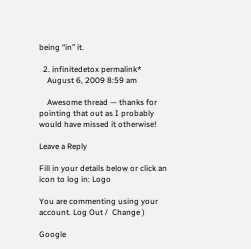being “in” it.

  2. infinitedetox permalink*
    August 6, 2009 8:59 am

    Awesome thread — thanks for pointing that out as I probably would have missed it otherwise!

Leave a Reply

Fill in your details below or click an icon to log in: Logo

You are commenting using your account. Log Out /  Change )

Google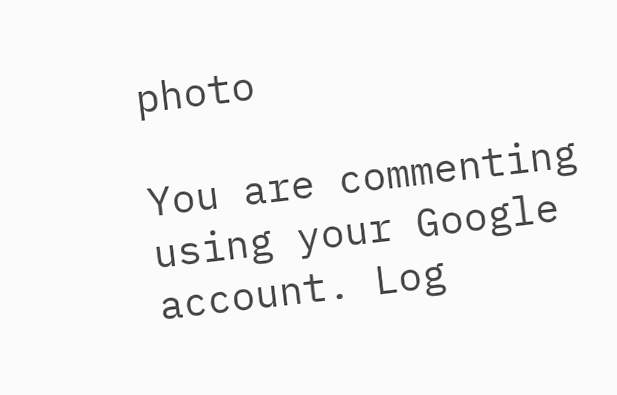photo

You are commenting using your Google account. Log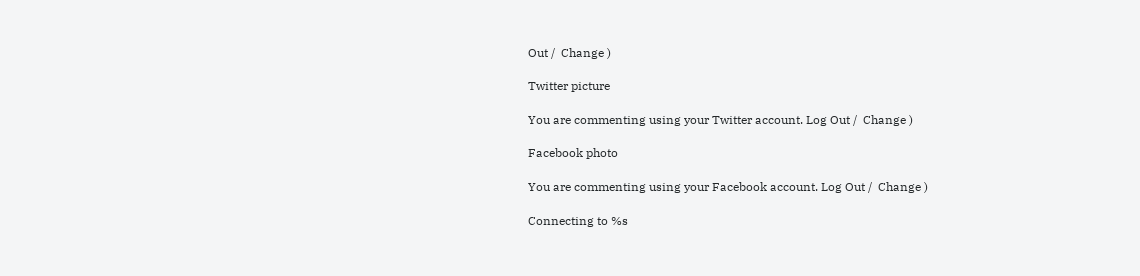Out /  Change )

Twitter picture

You are commenting using your Twitter account. Log Out /  Change )

Facebook photo

You are commenting using your Facebook account. Log Out /  Change )

Connecting to %s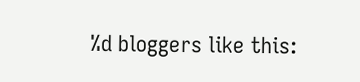%d bloggers like this: